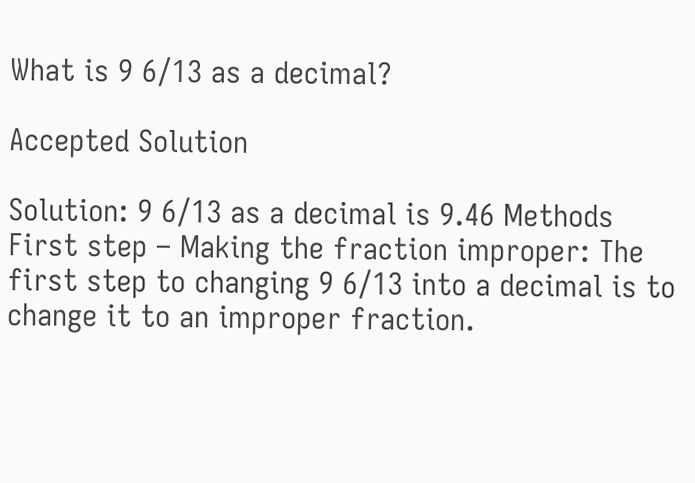What is 9 6/13 as a decimal?

Accepted Solution

Solution: 9 6/13 as a decimal is 9.46 Methods First step – Making the fraction improper: The first step to changing 9 6/13 into a decimal is to change it to an improper fraction.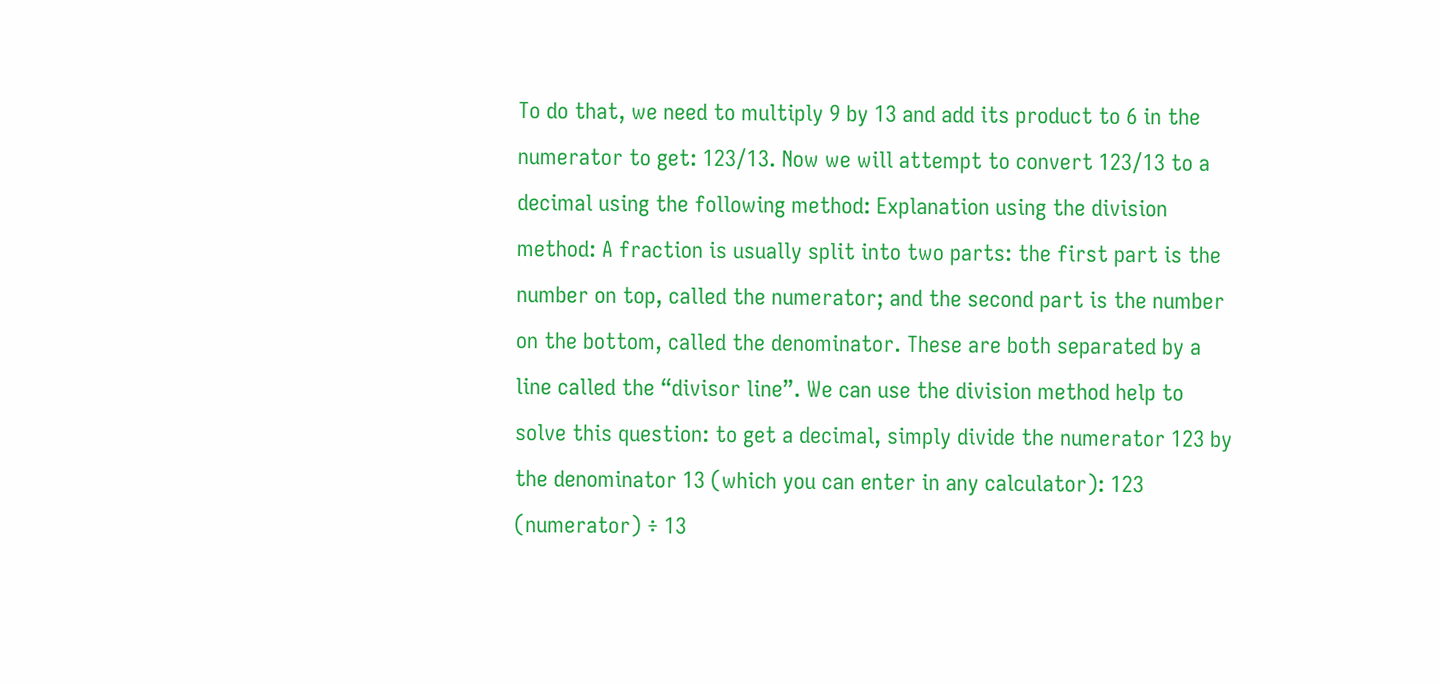To do that, we need to multiply 9 by 13 and add its product to 6 in the numerator to get: 123/13. Now we will attempt to convert 123/13 to a decimal using the following method: Explanation using the division method: A fraction is usually split into two parts: the first part is the number on top, called the numerator; and the second part is the number on the bottom, called the denominator. These are both separated by a line called the “divisor line”. We can use the division method help to solve this question: to get a decimal, simply divide the numerator 123 by the denominator 13 (which you can enter in any calculator): 123 (numerator) ÷ 13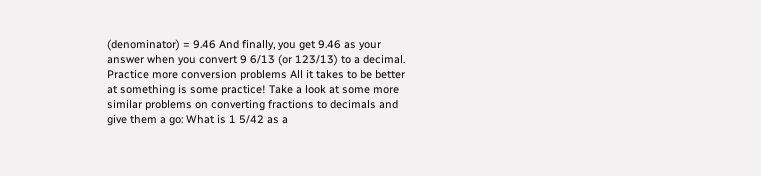(denominator) = 9.46 And finally, you get 9.46 as your answer when you convert 9 6/13 (or 123/13) to a decimal. Practice more conversion problems All it takes to be better at something is some practice! Take a look at some more similar problems on converting fractions to decimals and give them a go: What is 1 5/42 as a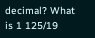decimal? What is 1 125/19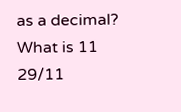as a decimal? What is 11 29/11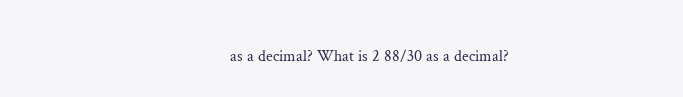as a decimal? What is 2 88/30 as a decimal?